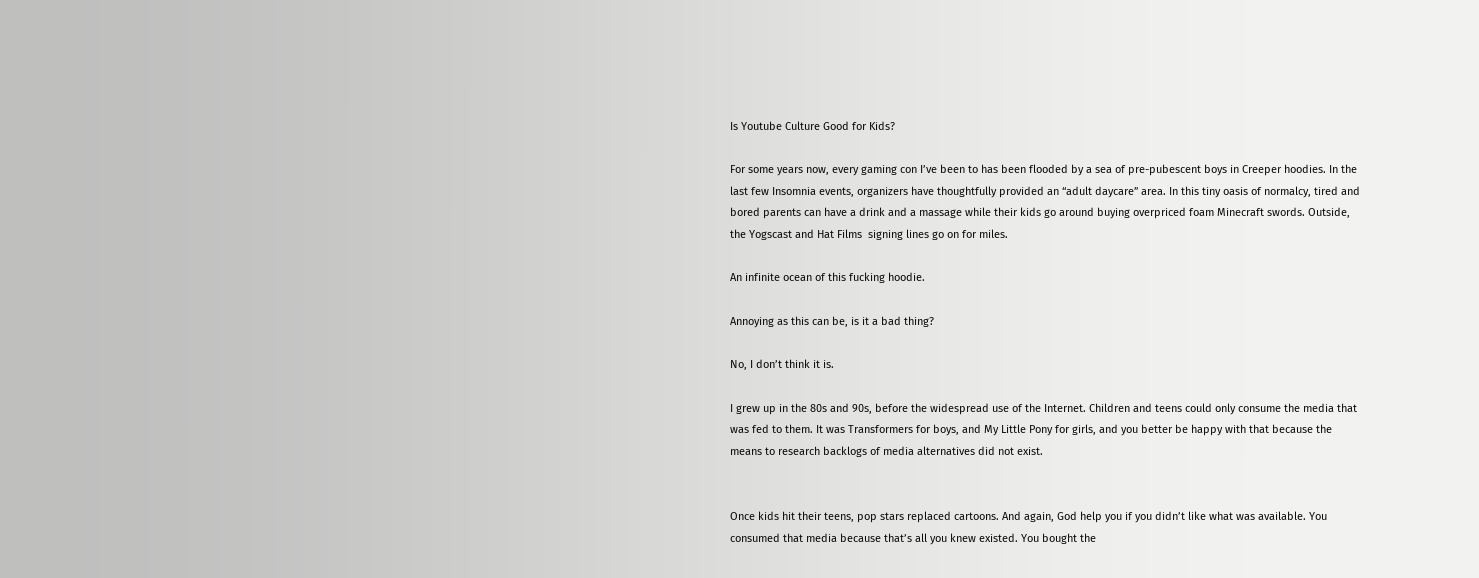Is Youtube Culture Good for Kids?

For some years now, every gaming con I’ve been to has been flooded by a sea of pre-pubescent boys in Creeper hoodies. In the last few Insomnia events, organizers have thoughtfully provided an “adult daycare” area. In this tiny oasis of normalcy, tired and bored parents can have a drink and a massage while their kids go around buying overpriced foam Minecraft swords. Outside, the Yogscast and Hat Films  signing lines go on for miles.

An infinite ocean of this fucking hoodie.

Annoying as this can be, is it a bad thing?

No, I don’t think it is.

I grew up in the 80s and 90s, before the widespread use of the Internet. Children and teens could only consume the media that was fed to them. It was Transformers for boys, and My Little Pony for girls, and you better be happy with that because the means to research backlogs of media alternatives did not exist.


Once kids hit their teens, pop stars replaced cartoons. And again, God help you if you didn’t like what was available. You consumed that media because that’s all you knew existed. You bought the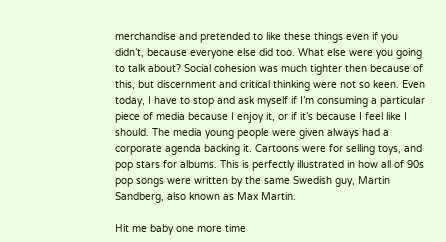merchandise and pretended to like these things even if you didn’t, because everyone else did too. What else were you going to talk about? Social cohesion was much tighter then because of this, but discernment and critical thinking were not so keen. Even today, I have to stop and ask myself if I’m consuming a particular piece of media because I enjoy it, or if it’s because I feel like I should. The media young people were given always had a corporate agenda backing it. Cartoons were for selling toys, and pop stars for albums. This is perfectly illustrated in how all of 90s pop songs were written by the same Swedish guy, Martin Sandberg, also known as Max Martin.

Hit me baby one more time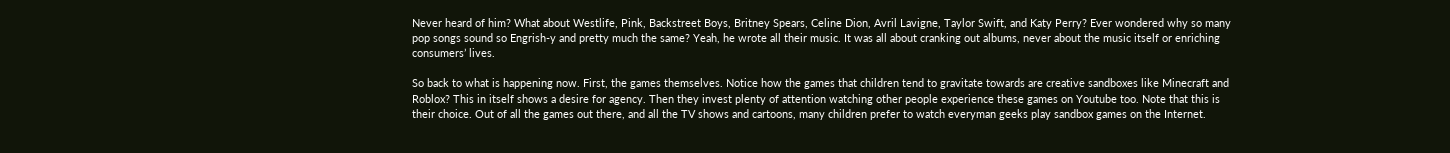Never heard of him? What about Westlife, Pink, Backstreet Boys, Britney Spears, Celine Dion, Avril Lavigne, Taylor Swift, and Katy Perry? Ever wondered why so many pop songs sound so Engrish-y and pretty much the same? Yeah, he wrote all their music. It was all about cranking out albums, never about the music itself or enriching consumers’ lives.

So back to what is happening now. First, the games themselves. Notice how the games that children tend to gravitate towards are creative sandboxes like Minecraft and Roblox? This in itself shows a desire for agency. Then they invest plenty of attention watching other people experience these games on Youtube too. Note that this is their choice. Out of all the games out there, and all the TV shows and cartoons, many children prefer to watch everyman geeks play sandbox games on the Internet.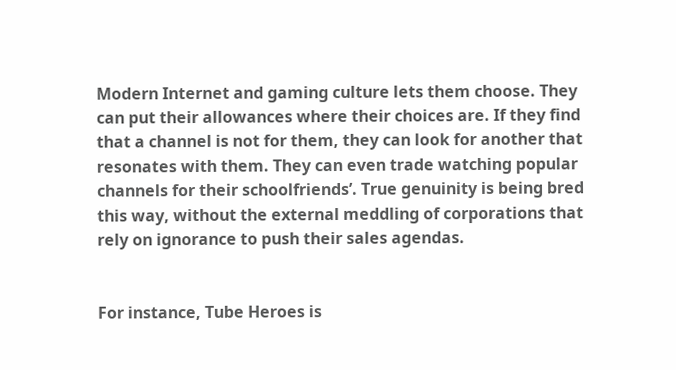Modern Internet and gaming culture lets them choose. They can put their allowances where their choices are. If they find that a channel is not for them, they can look for another that resonates with them. They can even trade watching popular channels for their schoolfriends’. True genuinity is being bred this way, without the external meddling of corporations that rely on ignorance to push their sales agendas.


For instance, Tube Heroes is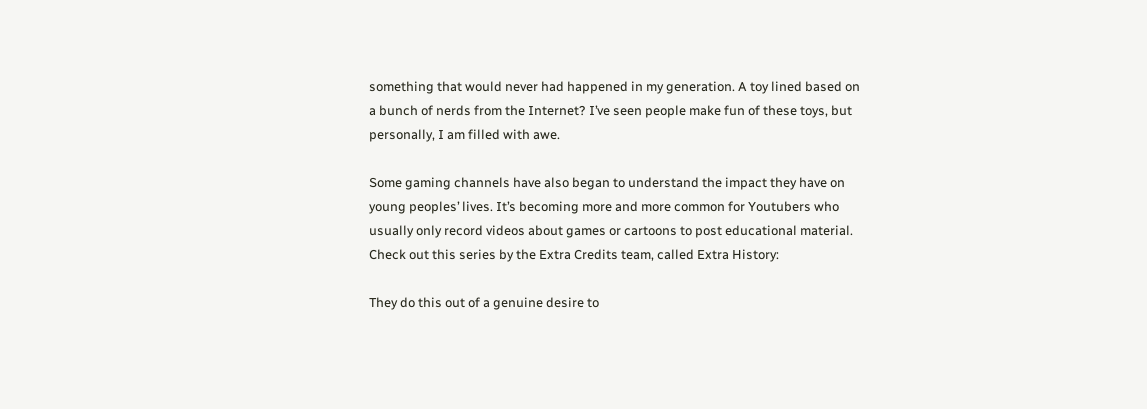something that would never had happened in my generation. A toy lined based on a bunch of nerds from the Internet? I’ve seen people make fun of these toys, but personally, I am filled with awe.

Some gaming channels have also began to understand the impact they have on young peoples’ lives. It’s becoming more and more common for Youtubers who usually only record videos about games or cartoons to post educational material. Check out this series by the Extra Credits team, called Extra History:

They do this out of a genuine desire to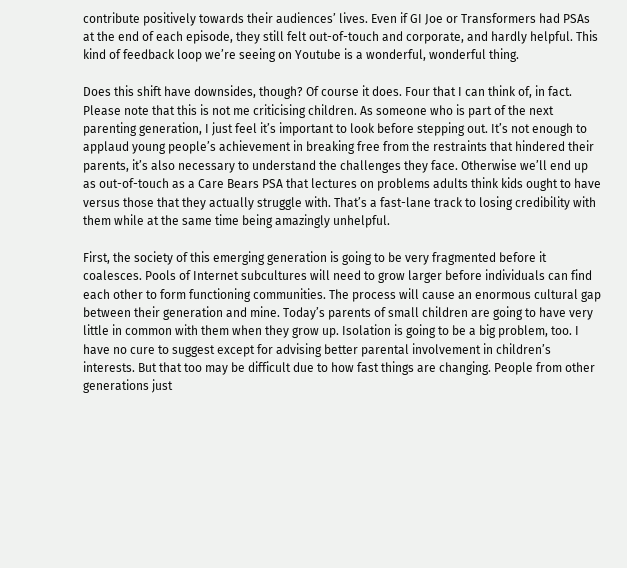contribute positively towards their audiences’ lives. Even if GI Joe or Transformers had PSAs at the end of each episode, they still felt out-of-touch and corporate, and hardly helpful. This kind of feedback loop we’re seeing on Youtube is a wonderful, wonderful thing.

Does this shift have downsides, though? Of course it does. Four that I can think of, in fact. Please note that this is not me criticising children. As someone who is part of the next parenting generation, I just feel it’s important to look before stepping out. It’s not enough to applaud young people’s achievement in breaking free from the restraints that hindered their parents, it’s also necessary to understand the challenges they face. Otherwise we’ll end up as out-of-touch as a Care Bears PSA that lectures on problems adults think kids ought to have versus those that they actually struggle with. That’s a fast-lane track to losing credibility with them while at the same time being amazingly unhelpful.

First, the society of this emerging generation is going to be very fragmented before it coalesces. Pools of Internet subcultures will need to grow larger before individuals can find each other to form functioning communities. The process will cause an enormous cultural gap between their generation and mine. Today’s parents of small children are going to have very little in common with them when they grow up. Isolation is going to be a big problem, too. I have no cure to suggest except for advising better parental involvement in children’s interests. But that too may be difficult due to how fast things are changing. People from other generations just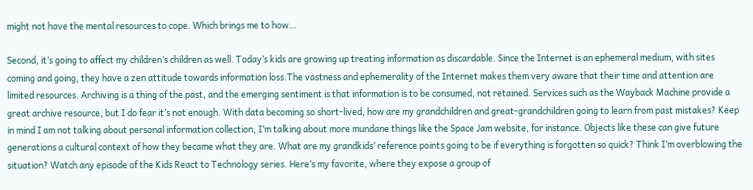might not have the mental resources to cope. Which brings me to how…

Second, it’s going to affect my children’s children as well. Today’s kids are growing up treating information as discardable. Since the Internet is an ephemeral medium, with sites coming and going, they have a zen attitude towards information loss.The vastness and ephemerality of the Internet makes them very aware that their time and attention are limited resources. Archiving is a thing of the past, and the emerging sentiment is that information is to be consumed, not retained. Services such as the Wayback Machine provide a great archive resource, but I do fear it’s not enough. With data becoming so short-lived, how are my grandchildren and great-grandchildren going to learn from past mistakes? Keep in mind I am not talking about personal information collection, I’m talking about more mundane things like the Space Jam website, for instance. Objects like these can give future generations a cultural context of how they became what they are. What are my grandkids’ reference points going to be if everything is forgotten so quick? Think I’m overblowing the situation? Watch any episode of the Kids React to Technology series. Here’s my favorite, where they expose a group of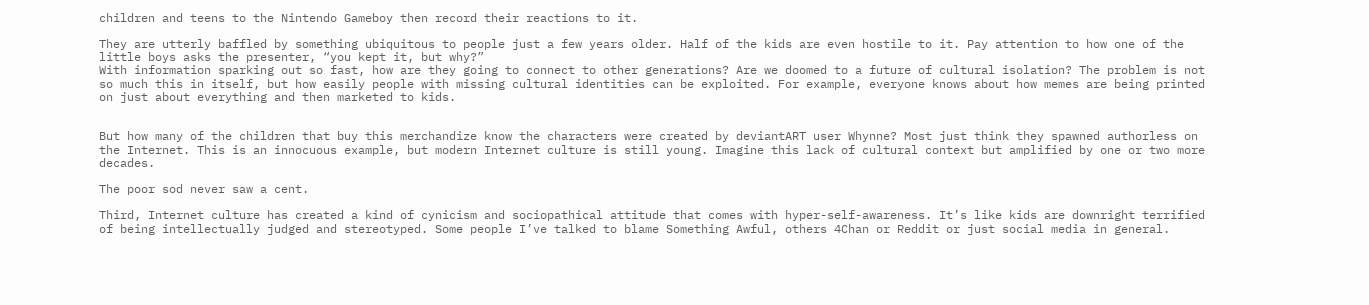children and teens to the Nintendo Gameboy then record their reactions to it.

They are utterly baffled by something ubiquitous to people just a few years older. Half of the kids are even hostile to it. Pay attention to how one of the little boys asks the presenter, “you kept it, but why?”
With information sparking out so fast, how are they going to connect to other generations? Are we doomed to a future of cultural isolation? The problem is not so much this in itself, but how easily people with missing cultural identities can be exploited. For example, everyone knows about how memes are being printed on just about everything and then marketed to kids.


But how many of the children that buy this merchandize know the characters were created by deviantART user Whynne? Most just think they spawned authorless on the Internet. This is an innocuous example, but modern Internet culture is still young. Imagine this lack of cultural context but amplified by one or two more decades.

The poor sod never saw a cent.

Third, Internet culture has created a kind of cynicism and sociopathical attitude that comes with hyper-self-awareness. It’s like kids are downright terrified of being intellectually judged and stereotyped. Some people I’ve talked to blame Something Awful, others 4Chan or Reddit or just social media in general.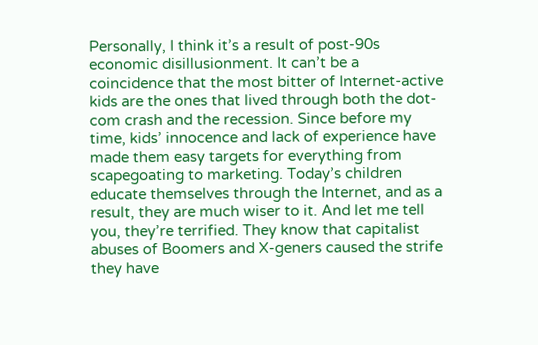Personally, I think it’s a result of post-90s economic disillusionment. It can’t be a coincidence that the most bitter of Internet-active kids are the ones that lived through both the dot-com crash and the recession. Since before my time, kids’ innocence and lack of experience have made them easy targets for everything from scapegoating to marketing. Today’s children educate themselves through the Internet, and as a result, they are much wiser to it. And let me tell you, they’re terrified. They know that capitalist abuses of Boomers and X-geners caused the strife they have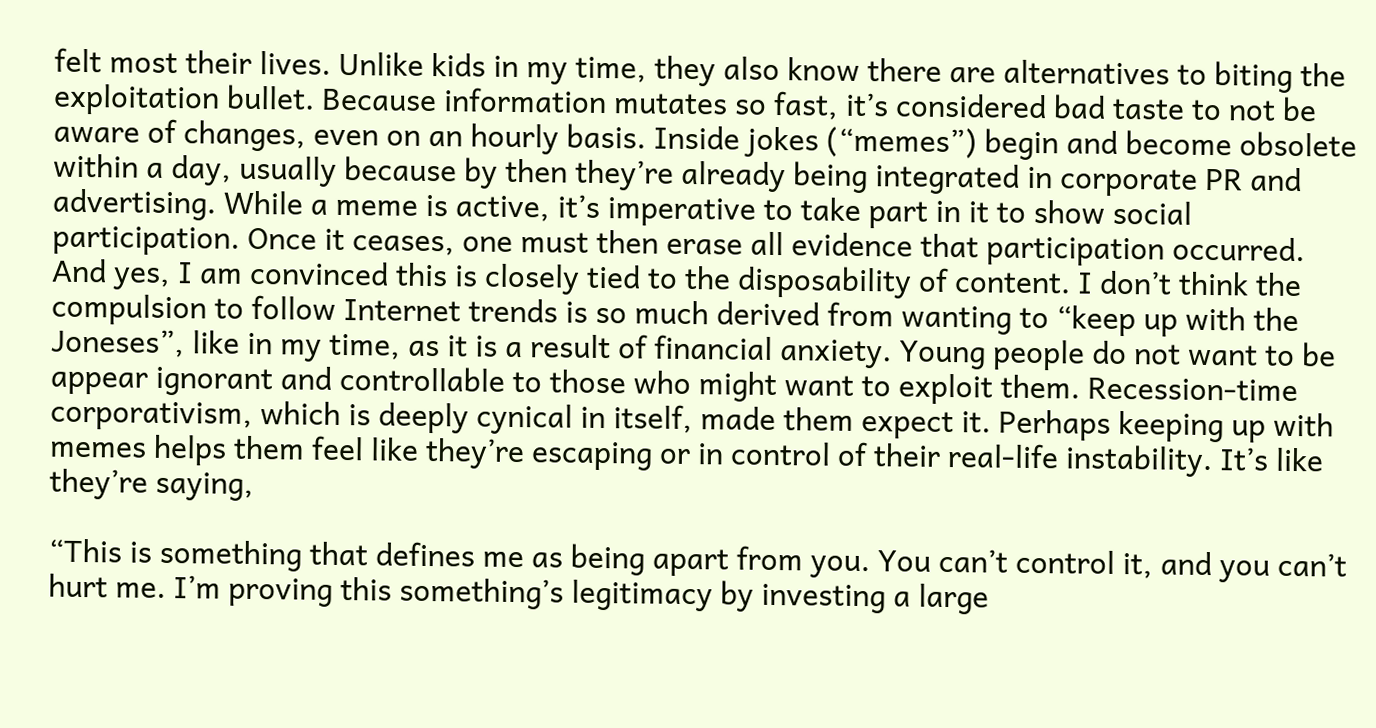felt most their lives. Unlike kids in my time, they also know there are alternatives to biting the exploitation bullet. Because information mutates so fast, it’s considered bad taste to not be aware of changes, even on an hourly basis. Inside jokes (“memes”) begin and become obsolete within a day, usually because by then they’re already being integrated in corporate PR and advertising. While a meme is active, it’s imperative to take part in it to show social participation. Once it ceases, one must then erase all evidence that participation occurred. And yes, I am convinced this is closely tied to the disposability of content. I don’t think the compulsion to follow Internet trends is so much derived from wanting to “keep up with the Joneses”, like in my time, as it is a result of financial anxiety. Young people do not want to be appear ignorant and controllable to those who might want to exploit them. Recession-time corporativism, which is deeply cynical in itself, made them expect it. Perhaps keeping up with memes helps them feel like they’re escaping or in control of their real-life instability. It’s like they’re saying,

“This is something that defines me as being apart from you. You can’t control it, and you can’t hurt me. I’m proving this something’s legitimacy by investing a large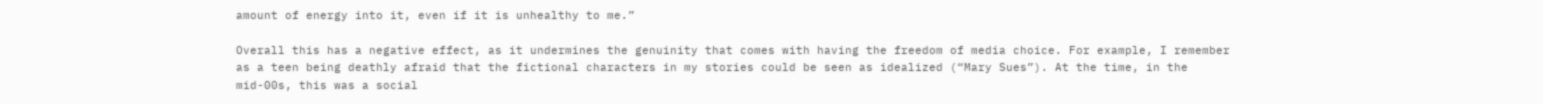amount of energy into it, even if it is unhealthy to me.”

Overall this has a negative effect, as it undermines the genuinity that comes with having the freedom of media choice. For example, I remember as a teen being deathly afraid that the fictional characters in my stories could be seen as idealized (“Mary Sues”). At the time, in the mid-00s, this was a social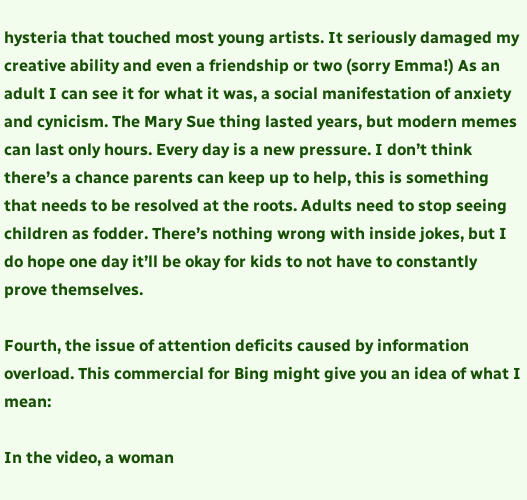hysteria that touched most young artists. It seriously damaged my creative ability and even a friendship or two (sorry Emma!) As an adult I can see it for what it was, a social manifestation of anxiety and cynicism. The Mary Sue thing lasted years, but modern memes can last only hours. Every day is a new pressure. I don’t think there’s a chance parents can keep up to help, this is something that needs to be resolved at the roots. Adults need to stop seeing children as fodder. There’s nothing wrong with inside jokes, but I do hope one day it’ll be okay for kids to not have to constantly prove themselves.

Fourth, the issue of attention deficits caused by information overload. This commercial for Bing might give you an idea of what I mean:

In the video, a woman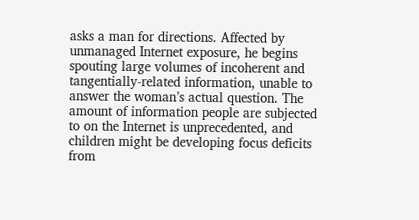asks a man for directions. Affected by unmanaged Internet exposure, he begins spouting large volumes of incoherent and tangentially-related information, unable to answer the woman’s actual question. The amount of information people are subjected to on the Internet is unprecedented, and children might be developing focus deficits from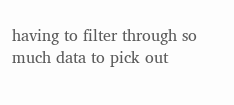having to filter through so much data to pick out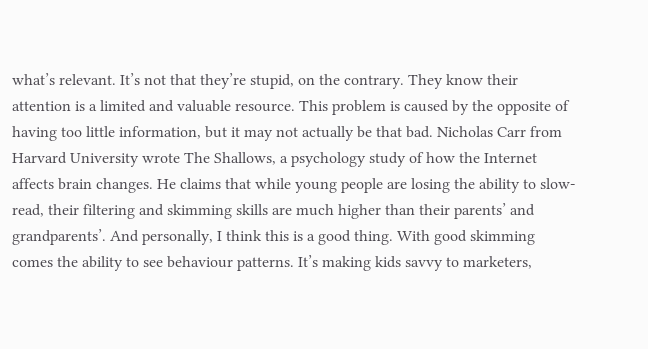what’s relevant. It’s not that they’re stupid, on the contrary. They know their attention is a limited and valuable resource. This problem is caused by the opposite of having too little information, but it may not actually be that bad. Nicholas Carr from Harvard University wrote The Shallows, a psychology study of how the Internet affects brain changes. He claims that while young people are losing the ability to slow-read, their filtering and skimming skills are much higher than their parents’ and grandparents’. And personally, I think this is a good thing. With good skimming comes the ability to see behaviour patterns. It’s making kids savvy to marketers,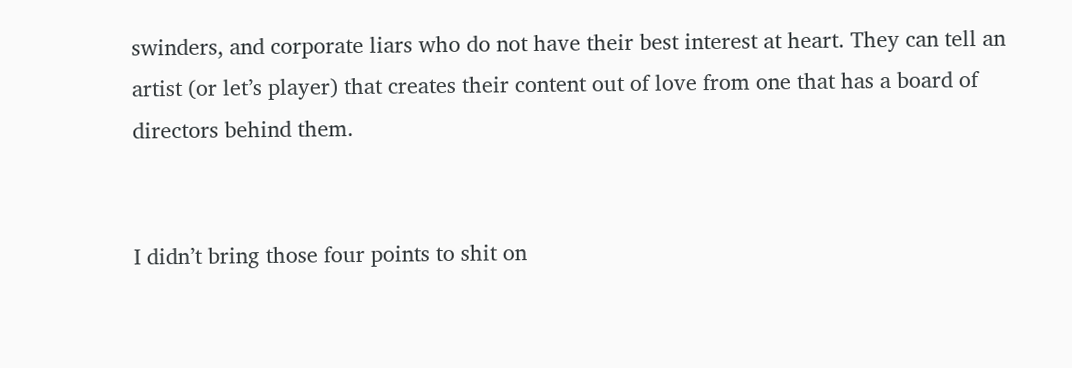swinders, and corporate liars who do not have their best interest at heart. They can tell an artist (or let’s player) that creates their content out of love from one that has a board of directors behind them.


I didn’t bring those four points to shit on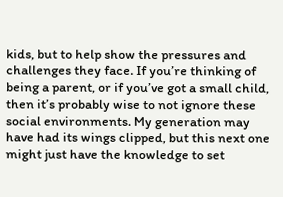kids, but to help show the pressures and challenges they face. If you’re thinking of being a parent, or if you’ve got a small child, then it’s probably wise to not ignore these social environments. My generation may have had its wings clipped, but this next one might just have the knowledge to set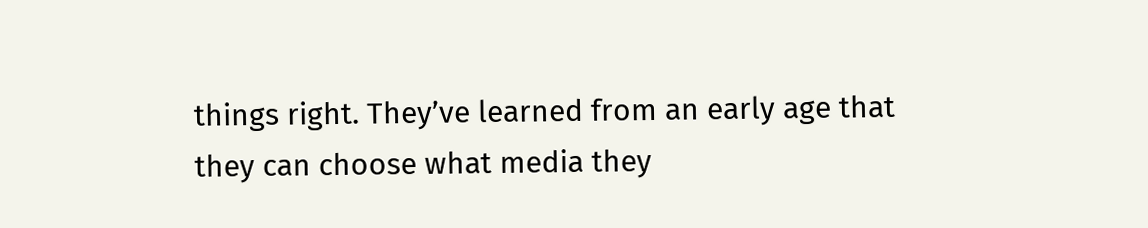things right. They’ve learned from an early age that they can choose what media they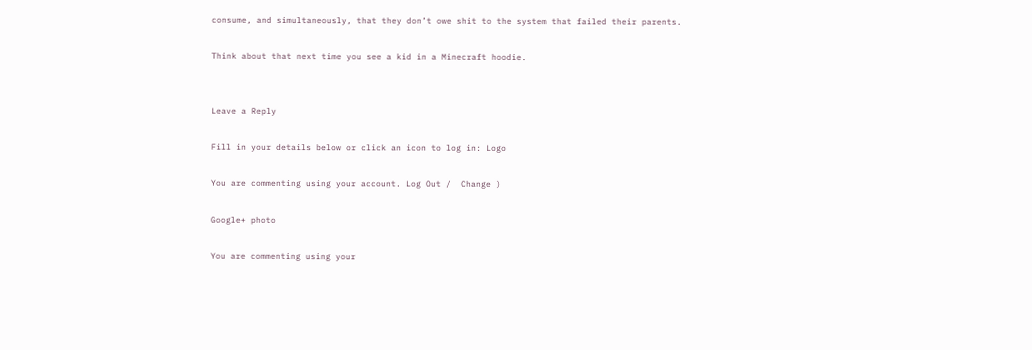consume, and simultaneously, that they don’t owe shit to the system that failed their parents.

Think about that next time you see a kid in a Minecraft hoodie.


Leave a Reply

Fill in your details below or click an icon to log in: Logo

You are commenting using your account. Log Out /  Change )

Google+ photo

You are commenting using your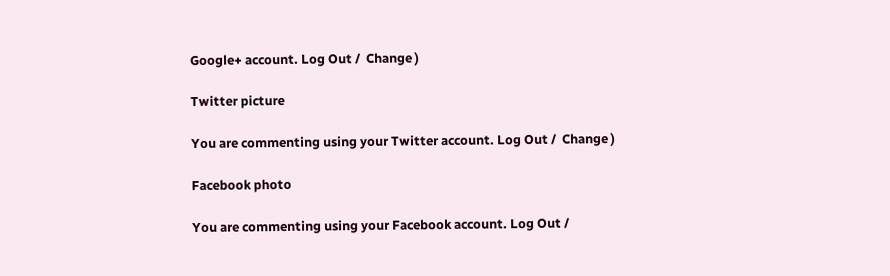Google+ account. Log Out /  Change )

Twitter picture

You are commenting using your Twitter account. Log Out /  Change )

Facebook photo

You are commenting using your Facebook account. Log Out /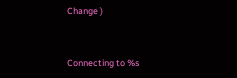Change )


Connecting to %s